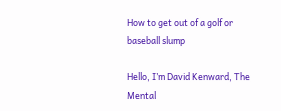How to get out of a golf or baseball slump

Hello, I’m David Kenward, The Mental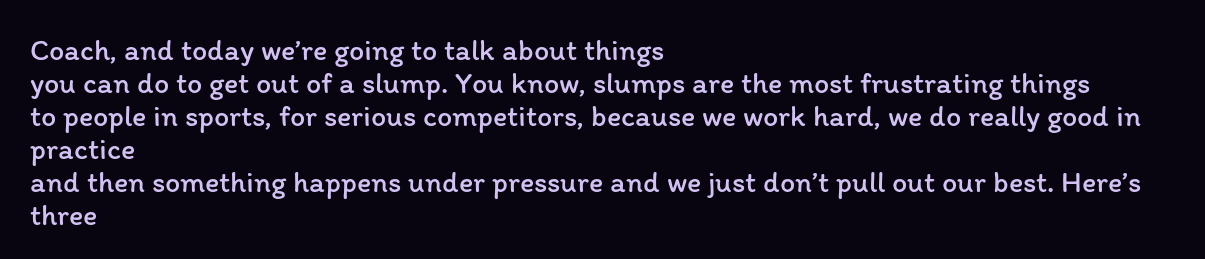Coach, and today we’re going to talk about things
you can do to get out of a slump. You know, slumps are the most frustrating things
to people in sports, for serious competitors, because we work hard, we do really good in practice
and then something happens under pressure and we just don’t pull out our best. Here’s
three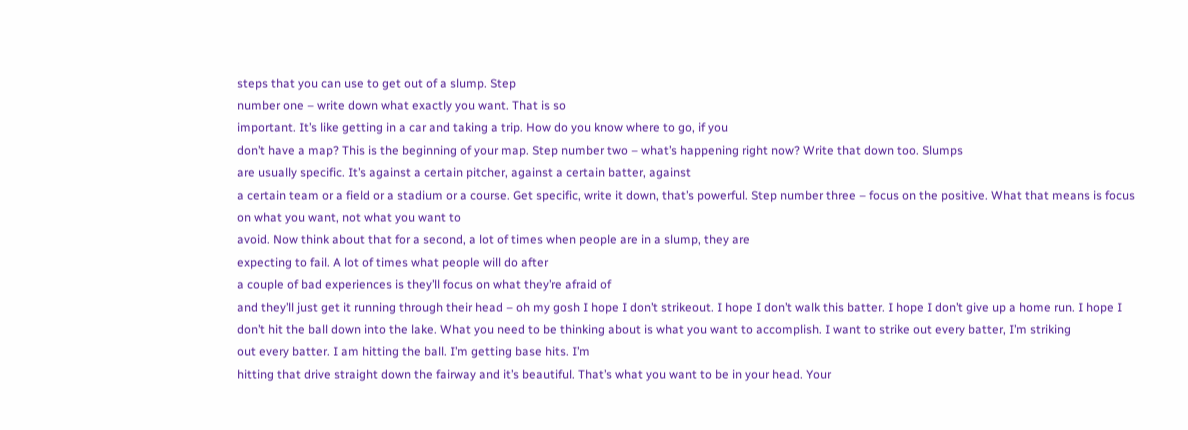steps that you can use to get out of a slump. Step
number one – write down what exactly you want. That is so
important. It’s like getting in a car and taking a trip. How do you know where to go, if you
don’t have a map? This is the beginning of your map. Step number two – what’s happening right now? Write that down too. Slumps
are usually specific. It’s against a certain pitcher, against a certain batter, against
a certain team or a field or a stadium or a course. Get specific, write it down, that’s powerful. Step number three – focus on the positive. What that means is focus on what you want, not what you want to
avoid. Now think about that for a second, a lot of times when people are in a slump, they are
expecting to fail. A lot of times what people will do after
a couple of bad experiences is they’ll focus on what they’re afraid of
and they’ll just get it running through their head – oh my gosh I hope I don’t strikeout. I hope I don’t walk this batter. I hope I don’t give up a home run. I hope I
don’t hit the ball down into the lake. What you need to be thinking about is what you want to accomplish. I want to strike out every batter, I’m striking
out every batter. I am hitting the ball. I’m getting base hits. I’m
hitting that drive straight down the fairway and it’s beautiful. That’s what you want to be in your head. Your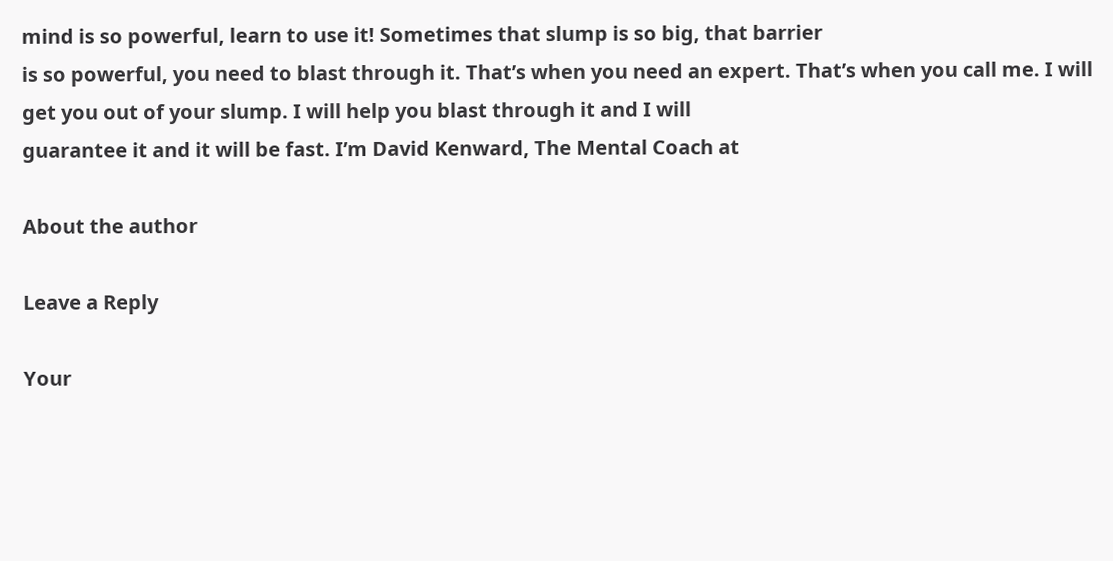mind is so powerful, learn to use it! Sometimes that slump is so big, that barrier
is so powerful, you need to blast through it. That’s when you need an expert. That’s when you call me. I will get you out of your slump. I will help you blast through it and I will
guarantee it and it will be fast. I’m David Kenward, The Mental Coach at

About the author

Leave a Reply

Your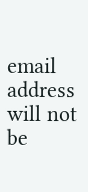email address will not be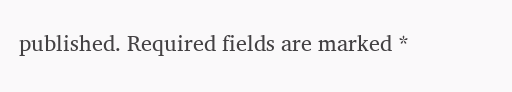published. Required fields are marked *